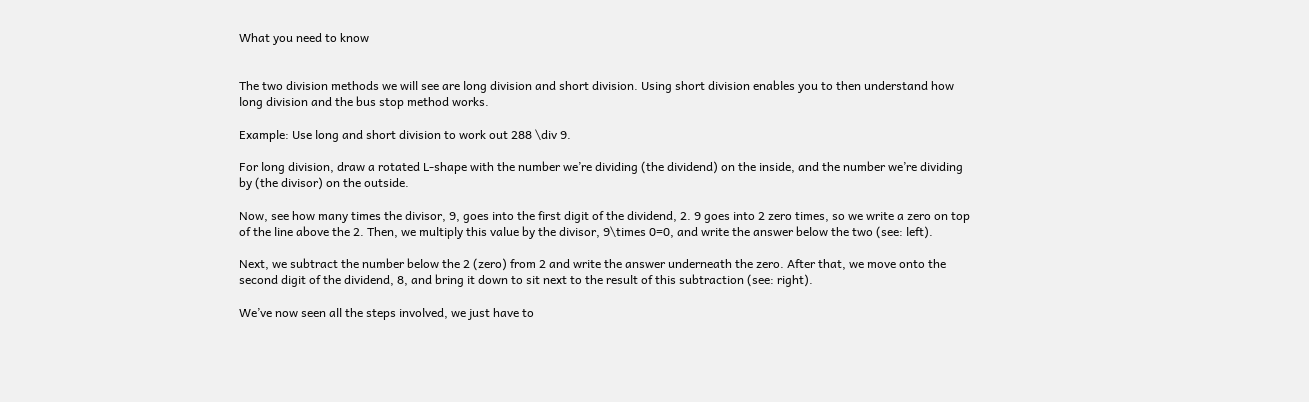What you need to know


The two division methods we will see are long division and short division. Using short division enables you to then understand how long division and the bus stop method works.

Example: Use long and short division to work out 288 \div 9.

For long division, draw a rotated L-shape with the number we’re dividing (the dividend) on the inside, and the number we’re dividing by (the divisor) on the outside.

Now, see how many times the divisor, 9, goes into the first digit of the dividend, 2. 9 goes into 2 zero times, so we write a zero on top of the line above the 2. Then, we multiply this value by the divisor, 9\times 0=0, and write the answer below the two (see: left).

Next, we subtract the number below the 2 (zero) from 2 and write the answer underneath the zero. After that, we move onto the second digit of the dividend, 8, and bring it down to sit next to the result of this subtraction (see: right).

We’ve now seen all the steps involved, we just have to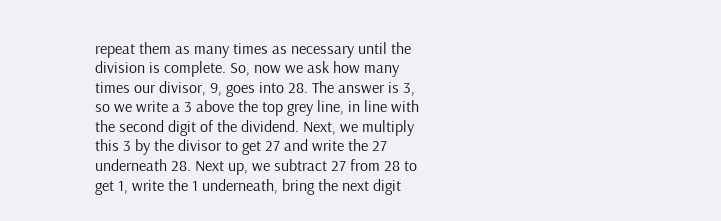repeat them as many times as necessary until the division is complete. So, now we ask how many times our divisor, 9, goes into 28. The answer is 3, so we write a 3 above the top grey line, in line with the second digit of the dividend. Next, we multiply this 3 by the divisor to get 27 and write the 27 underneath 28. Next up, we subtract 27 from 28 to get 1, write the 1 underneath, bring the next digit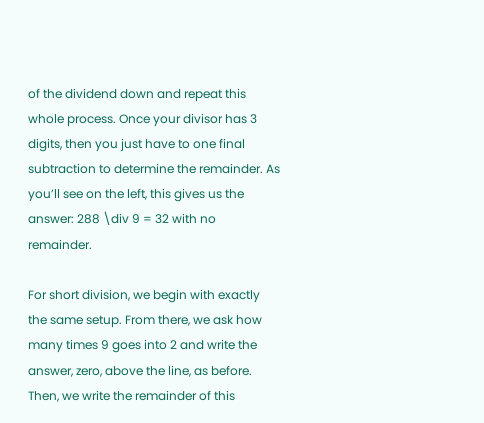of the dividend down and repeat this whole process. Once your divisor has 3 digits, then you just have to one final subtraction to determine the remainder. As you’ll see on the left, this gives us the answer: 288 \div 9 = 32 with no remainder.

For short division, we begin with exactly the same setup. From there, we ask how many times 9 goes into 2 and write the answer, zero, above the line, as before. Then, we write the remainder of this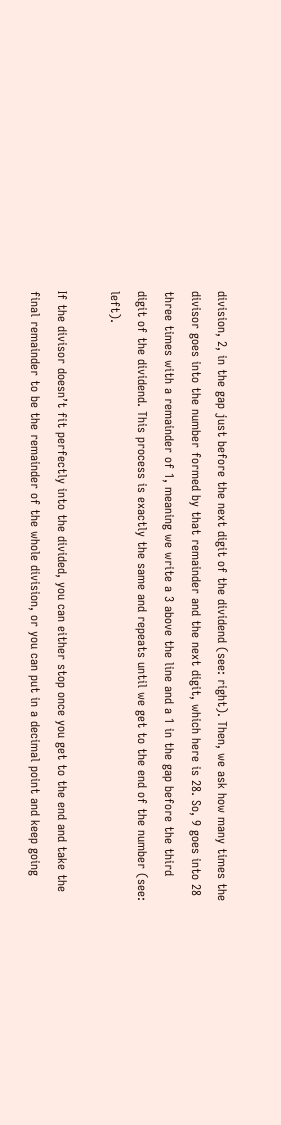division, 2, in the gap just before the next digit of the dividend (see: right). Then, we ask how many times the divisor goes into the number formed by that remainder and the next digit, which here is 28. So, 9 goes into 28 three times with a remainder of 1, meaning we write a 3 above the line and a 1 in the gap before the third digit of the dividend. This process is exactly the same and repeats until we get to the end of the number (see: left).

If the divisor doesn’t fit perfectly into the divided, you can either stop once you get to the end and take the final remainder to be the remainder of the whole division, or you can put in a decimal point and keep going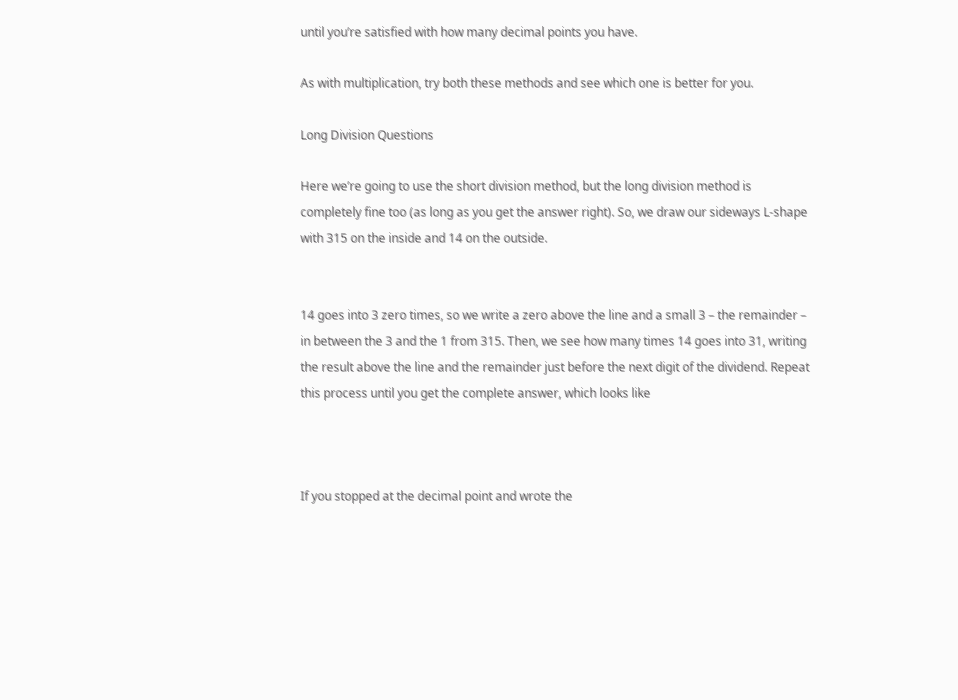until you’re satisfied with how many decimal points you have.

As with multiplication, try both these methods and see which one is better for you.

Long Division Questions

Here we’re going to use the short division method, but the long division method is completely fine too (as long as you get the answer right). So, we draw our sideways L-shape with 315 on the inside and 14 on the outside.


14 goes into 3 zero times, so we write a zero above the line and a small 3 – the remainder – in between the 3 and the 1 from 315. Then, we see how many times 14 goes into 31, writing the result above the line and the remainder just before the next digit of the dividend. Repeat this process until you get the complete answer, which looks like



If you stopped at the decimal point and wrote the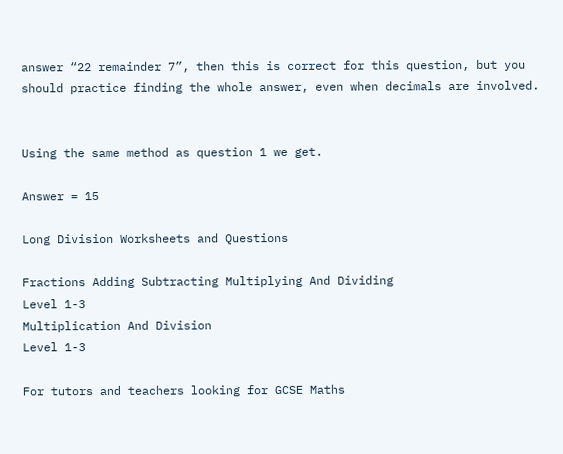answer “22 remainder 7”, then this is correct for this question, but you should practice finding the whole answer, even when decimals are involved.


Using the same method as question 1 we get.

Answer = 15

Long Division Worksheets and Questions

Fractions Adding Subtracting Multiplying And Dividing
Level 1-3
Multiplication And Division
Level 1-3

For tutors and teachers looking for GCSE Maths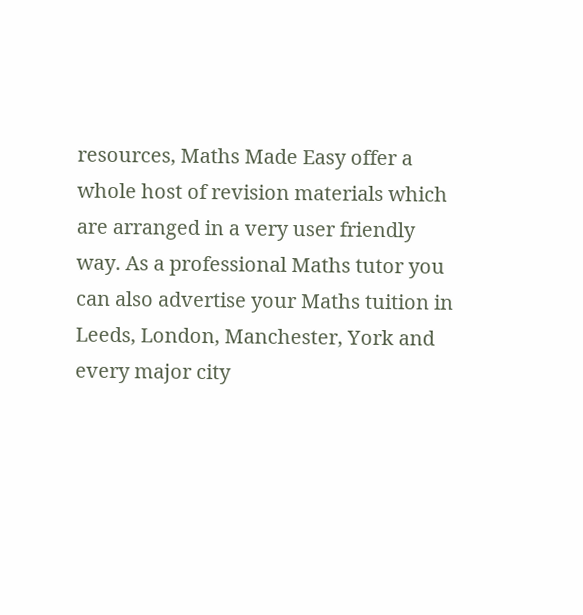resources, Maths Made Easy offer a whole host of revision materials which are arranged in a very user friendly way. As a professional Maths tutor you can also advertise your Maths tuition in Leeds, London, Manchester, York and every major city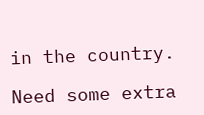in the country.

Need some extra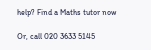help? Find a Maths tutor now

Or, call 020 3633 5145